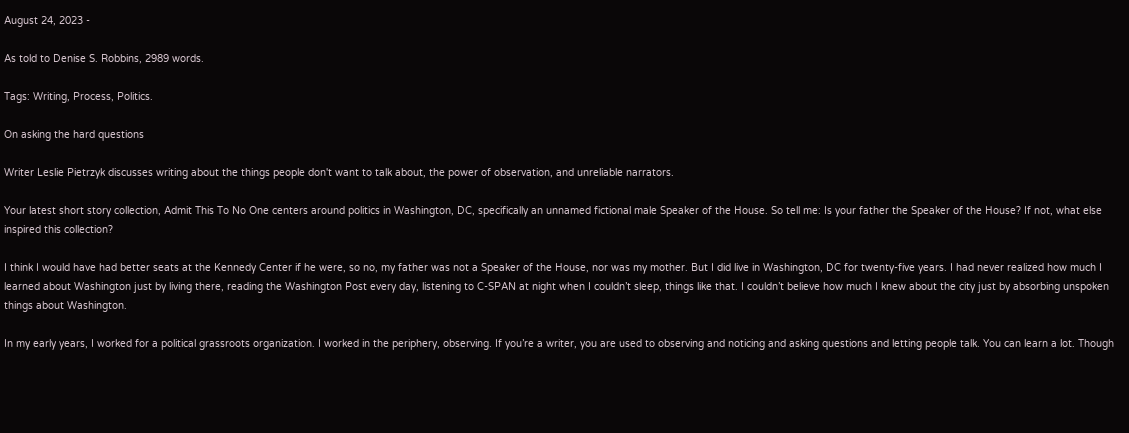August 24, 2023 -

As told to Denise S. Robbins, 2989 words.

Tags: Writing, Process, Politics.

On asking the hard questions

Writer Leslie Pietrzyk discusses writing about the things people don't want to talk about, the power of observation, and unreliable narrators.

Your latest short story collection, Admit This To No One centers around politics in Washington, DC, specifically an unnamed fictional male Speaker of the House. So tell me: Is your father the Speaker of the House? If not, what else inspired this collection?

I think I would have had better seats at the Kennedy Center if he were, so no, my father was not a Speaker of the House, nor was my mother. But I did live in Washington, DC for twenty-five years. I had never realized how much I learned about Washington just by living there, reading the Washington Post every day, listening to C-SPAN at night when I couldn’t sleep, things like that. I couldn’t believe how much I knew about the city just by absorbing unspoken things about Washington.

In my early years, I worked for a political grassroots organization. I worked in the periphery, observing. If you’re a writer, you are used to observing and noticing and asking questions and letting people talk. You can learn a lot. Though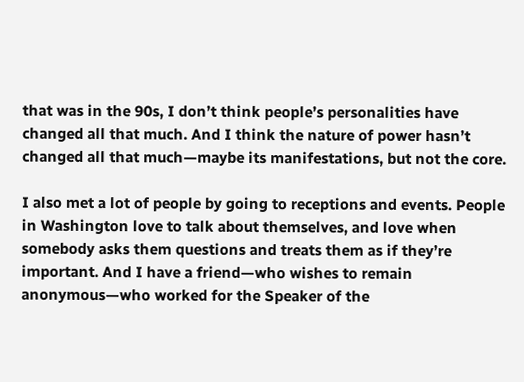that was in the 90s, I don’t think people’s personalities have changed all that much. And I think the nature of power hasn’t changed all that much—maybe its manifestations, but not the core.

I also met a lot of people by going to receptions and events. People in Washington love to talk about themselves, and love when somebody asks them questions and treats them as if they’re important. And I have a friend—who wishes to remain anonymous—who worked for the Speaker of the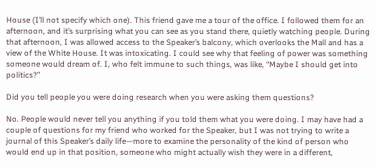House (I’ll not specify which one). This friend gave me a tour of the office. I followed them for an afternoon, and it’s surprising what you can see as you stand there, quietly watching people. During that afternoon, I was allowed access to the Speaker’s balcony, which overlooks the Mall and has a view of the White House. It was intoxicating. I could see why that feeling of power was something someone would dream of. I, who felt immune to such things, was like, “Maybe I should get into politics?”

Did you tell people you were doing research when you were asking them questions?

No. People would never tell you anything if you told them what you were doing. I may have had a couple of questions for my friend who worked for the Speaker, but I was not trying to write a journal of this Speaker’s daily life—more to examine the personality of the kind of person who would end up in that position, someone who might actually wish they were in a different,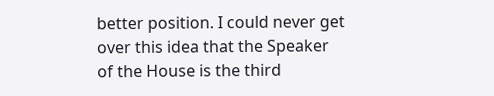better position. I could never get over this idea that the Speaker of the House is the third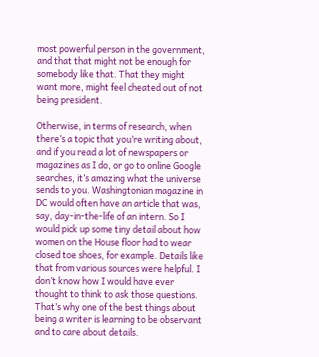most powerful person in the government, and that that might not be enough for somebody like that. That they might want more, might feel cheated out of not being president.

Otherwise, in terms of research, when there’s a topic that you’re writing about, and if you read a lot of newspapers or magazines as I do, or go to online Google searches, it’s amazing what the universe sends to you. Washingtonian magazine in DC would often have an article that was, say, day-in-the-life of an intern. So I would pick up some tiny detail about how women on the House floor had to wear closed toe shoes, for example. Details like that from various sources were helpful. I don’t know how I would have ever thought to think to ask those questions. That’s why one of the best things about being a writer is learning to be observant and to care about details.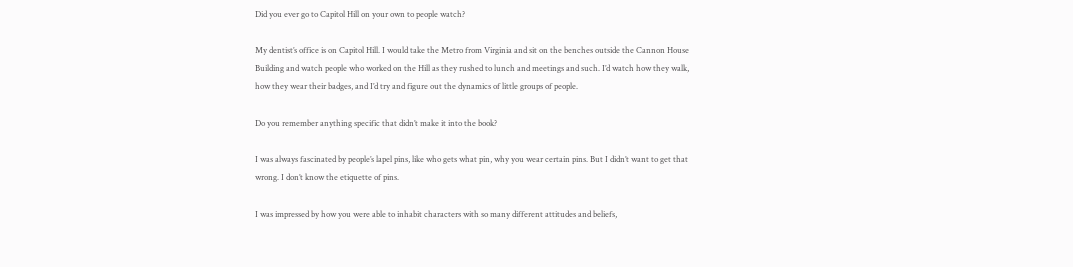Did you ever go to Capitol Hill on your own to people watch?

My dentist’s office is on Capitol Hill. I would take the Metro from Virginia and sit on the benches outside the Cannon House Building and watch people who worked on the Hill as they rushed to lunch and meetings and such. I’d watch how they walk, how they wear their badges, and I’d try and figure out the dynamics of little groups of people.

Do you remember anything specific that didn’t make it into the book?

I was always fascinated by people’s lapel pins, like who gets what pin, why you wear certain pins. But I didn’t want to get that wrong. I don’t know the etiquette of pins.

I was impressed by how you were able to inhabit characters with so many different attitudes and beliefs,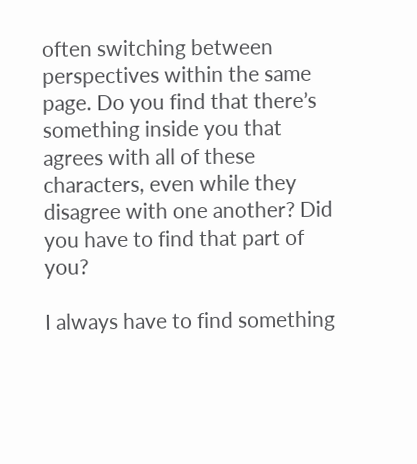often switching between perspectives within the same page. Do you find that there’s something inside you that agrees with all of these characters, even while they disagree with one another? Did you have to find that part of you?

I always have to find something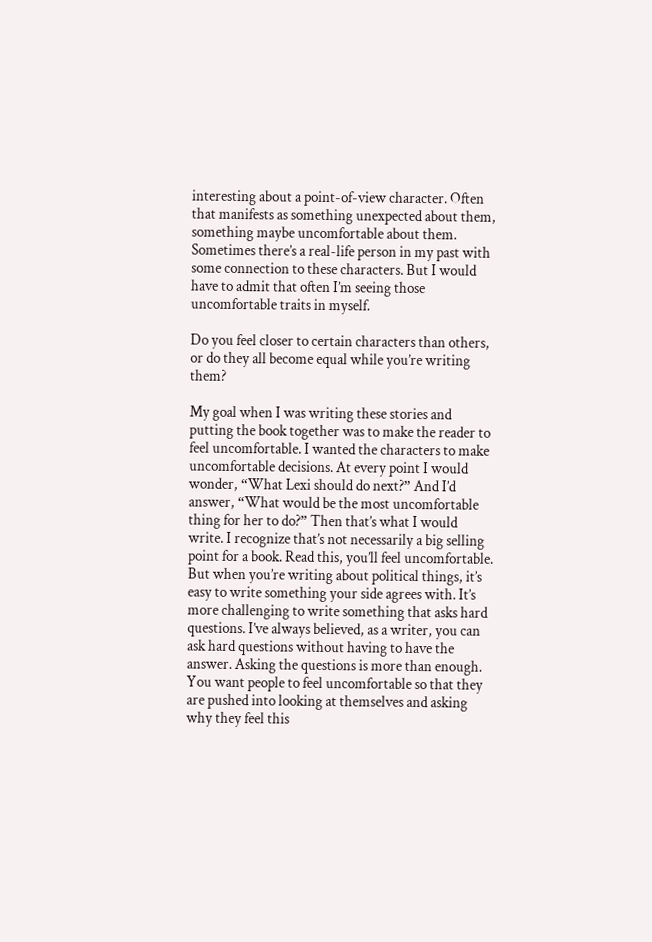interesting about a point-of-view character. Often that manifests as something unexpected about them, something maybe uncomfortable about them. Sometimes there’s a real-life person in my past with some connection to these characters. But I would have to admit that often I’m seeing those uncomfortable traits in myself.

Do you feel closer to certain characters than others, or do they all become equal while you’re writing them?

My goal when I was writing these stories and putting the book together was to make the reader to feel uncomfortable. I wanted the characters to make uncomfortable decisions. At every point I would wonder, “What Lexi should do next?” And I’d answer, “What would be the most uncomfortable thing for her to do?” Then that’s what I would write. I recognize that’s not necessarily a big selling point for a book. Read this, you’ll feel uncomfortable. But when you’re writing about political things, it’s easy to write something your side agrees with. It’s more challenging to write something that asks hard questions. I’ve always believed, as a writer, you can ask hard questions without having to have the answer. Asking the questions is more than enough. You want people to feel uncomfortable so that they are pushed into looking at themselves and asking why they feel this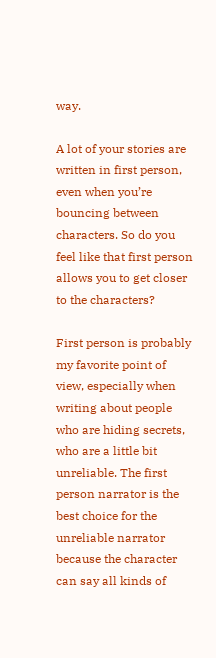way.

A lot of your stories are written in first person, even when you’re bouncing between characters. So do you feel like that first person allows you to get closer to the characters?

First person is probably my favorite point of view, especially when writing about people who are hiding secrets, who are a little bit unreliable. The first person narrator is the best choice for the unreliable narrator because the character can say all kinds of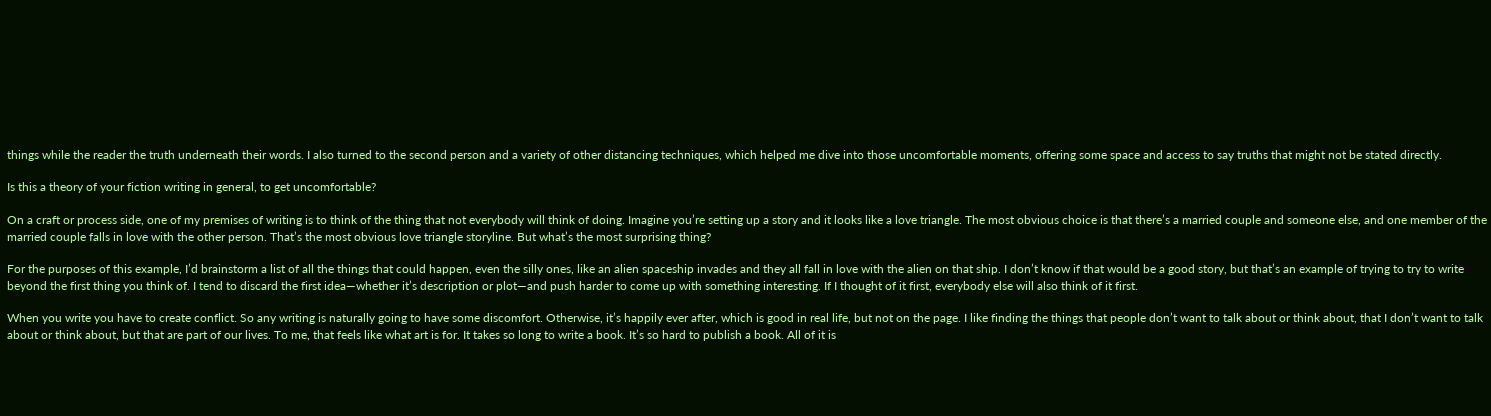things while the reader the truth underneath their words. I also turned to the second person and a variety of other distancing techniques, which helped me dive into those uncomfortable moments, offering some space and access to say truths that might not be stated directly.

Is this a theory of your fiction writing in general, to get uncomfortable?

On a craft or process side, one of my premises of writing is to think of the thing that not everybody will think of doing. Imagine you’re setting up a story and it looks like a love triangle. The most obvious choice is that there’s a married couple and someone else, and one member of the married couple falls in love with the other person. That’s the most obvious love triangle storyline. But what’s the most surprising thing?

For the purposes of this example, I’d brainstorm a list of all the things that could happen, even the silly ones, like an alien spaceship invades and they all fall in love with the alien on that ship. I don’t know if that would be a good story, but that’s an example of trying to try to write beyond the first thing you think of. I tend to discard the first idea—whether it’s description or plot—and push harder to come up with something interesting. If I thought of it first, everybody else will also think of it first.

When you write you have to create conflict. So any writing is naturally going to have some discomfort. Otherwise, it’s happily ever after, which is good in real life, but not on the page. I like finding the things that people don’t want to talk about or think about, that I don’t want to talk about or think about, but that are part of our lives. To me, that feels like what art is for. It takes so long to write a book. It’s so hard to publish a book. All of it is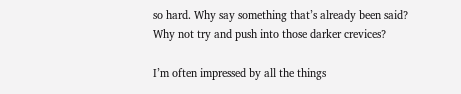so hard. Why say something that’s already been said? Why not try and push into those darker crevices?

I’m often impressed by all the things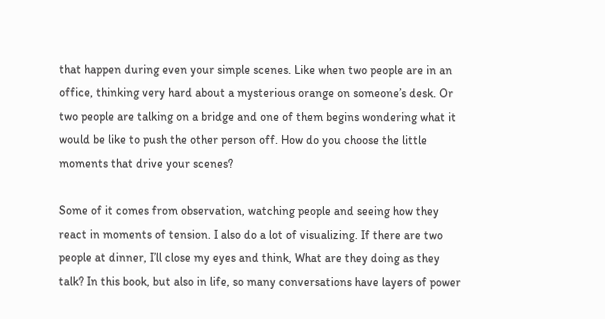that happen during even your simple scenes. Like when two people are in an office, thinking very hard about a mysterious orange on someone’s desk. Or two people are talking on a bridge and one of them begins wondering what it would be like to push the other person off. How do you choose the little moments that drive your scenes?

Some of it comes from observation, watching people and seeing how they react in moments of tension. I also do a lot of visualizing. If there are two people at dinner, I’ll close my eyes and think, What are they doing as they talk? In this book, but also in life, so many conversations have layers of power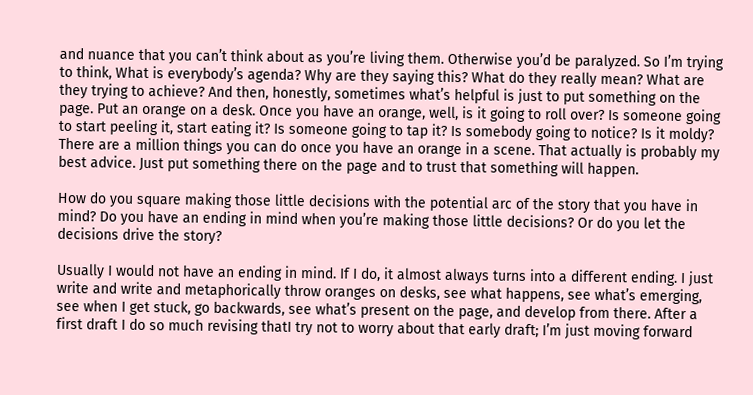and nuance that you can’t think about as you’re living them. Otherwise you’d be paralyzed. So I’m trying to think, What is everybody’s agenda? Why are they saying this? What do they really mean? What are they trying to achieve? And then, honestly, sometimes what’s helpful is just to put something on the page. Put an orange on a desk. Once you have an orange, well, is it going to roll over? Is someone going to start peeling it, start eating it? Is someone going to tap it? Is somebody going to notice? Is it moldy? There are a million things you can do once you have an orange in a scene. That actually is probably my best advice. Just put something there on the page and to trust that something will happen.

How do you square making those little decisions with the potential arc of the story that you have in mind? Do you have an ending in mind when you’re making those little decisions? Or do you let the decisions drive the story?

Usually I would not have an ending in mind. If I do, it almost always turns into a different ending. I just write and write and metaphorically throw oranges on desks, see what happens, see what’s emerging, see when I get stuck, go backwards, see what’s present on the page, and develop from there. After a first draft I do so much revising thatI try not to worry about that early draft; I’m just moving forward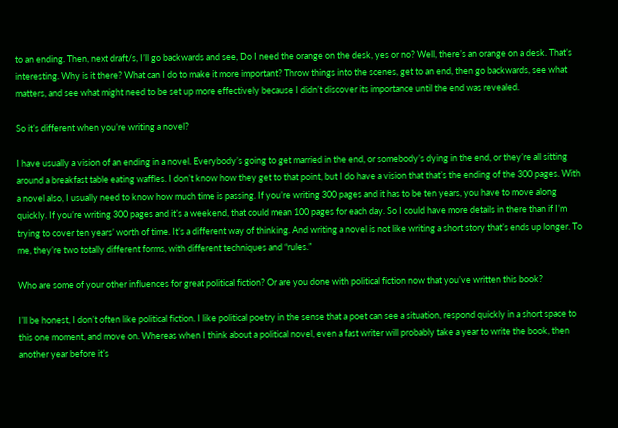to an ending. Then, next draft/s, I’ll go backwards and see, Do I need the orange on the desk, yes or no? Well, there’s an orange on a desk. That’s interesting. Why is it there? What can I do to make it more important? Throw things into the scenes, get to an end, then go backwards, see what matters, and see what might need to be set up more effectively because I didn’t discover its importance until the end was revealed.

So it’s different when you’re writing a novel?

I have usually a vision of an ending in a novel. Everybody’s going to get married in the end, or somebody’s dying in the end, or they’re all sitting around a breakfast table eating waffles. I don’t know how they get to that point, but I do have a vision that that’s the ending of the 300 pages. With a novel also, I usually need to know how much time is passing. If you’re writing 300 pages and it has to be ten years, you have to move along quickly. If you’re writing 300 pages and it’s a weekend, that could mean 100 pages for each day. So I could have more details in there than if I’m trying to cover ten years’ worth of time. It’s a different way of thinking. And writing a novel is not like writing a short story that’s ends up longer. To me, they’re two totally different forms, with different techniques and “rules.”

Who are some of your other influences for great political fiction? Or are you done with political fiction now that you’ve written this book?

I’ll be honest, I don’t often like political fiction. I like political poetry in the sense that a poet can see a situation, respond quickly in a short space to this one moment, and move on. Whereas when I think about a political novel, even a fast writer will probably take a year to write the book, then another year before it’s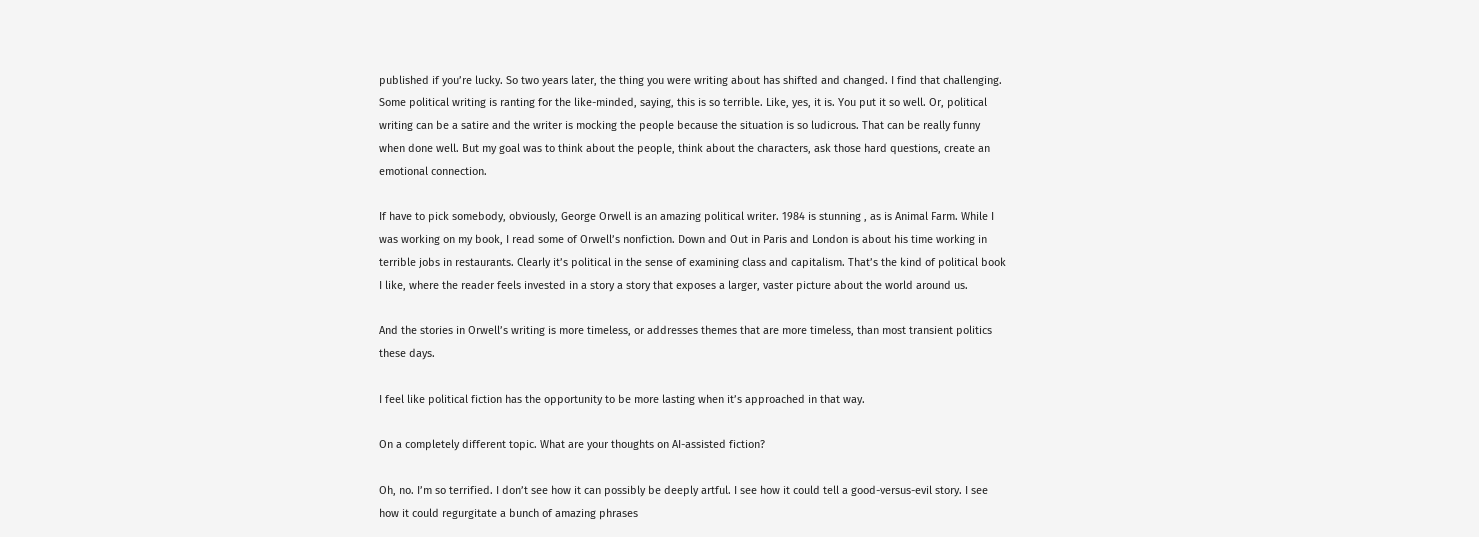published if you’re lucky. So two years later, the thing you were writing about has shifted and changed. I find that challenging. Some political writing is ranting for the like-minded, saying, this is so terrible. Like, yes, it is. You put it so well. Or, political writing can be a satire and the writer is mocking the people because the situation is so ludicrous. That can be really funny when done well. But my goal was to think about the people, think about the characters, ask those hard questions, create an emotional connection.

If have to pick somebody, obviously, George Orwell is an amazing political writer. 1984 is stunning , as is Animal Farm. While I was working on my book, I read some of Orwell’s nonfiction. Down and Out in Paris and London is about his time working in terrible jobs in restaurants. Clearly it’s political in the sense of examining class and capitalism. That’s the kind of political book I like, where the reader feels invested in a story a story that exposes a larger, vaster picture about the world around us.

And the stories in Orwell’s writing is more timeless, or addresses themes that are more timeless, than most transient politics these days.

I feel like political fiction has the opportunity to be more lasting when it’s approached in that way.

On a completely different topic. What are your thoughts on AI-assisted fiction?

Oh, no. I’m so terrified. I don’t see how it can possibly be deeply artful. I see how it could tell a good-versus-evil story. I see how it could regurgitate a bunch of amazing phrases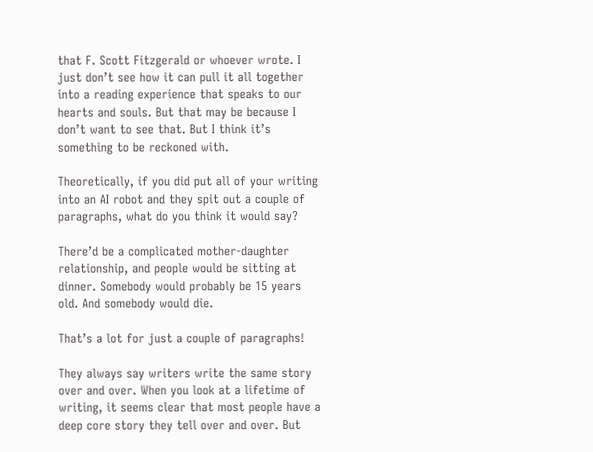that F. Scott Fitzgerald or whoever wrote. I just don’t see how it can pull it all together into a reading experience that speaks to our hearts and souls. But that may be because I don’t want to see that. But I think it’s something to be reckoned with.

Theoretically, if you did put all of your writing into an AI robot and they spit out a couple of paragraphs, what do you think it would say?

There’d be a complicated mother-daughter relationship, and people would be sitting at dinner. Somebody would probably be 15 years old. And somebody would die.

That’s a lot for just a couple of paragraphs!

They always say writers write the same story over and over. When you look at a lifetime of writing, it seems clear that most people have a deep core story they tell over and over. But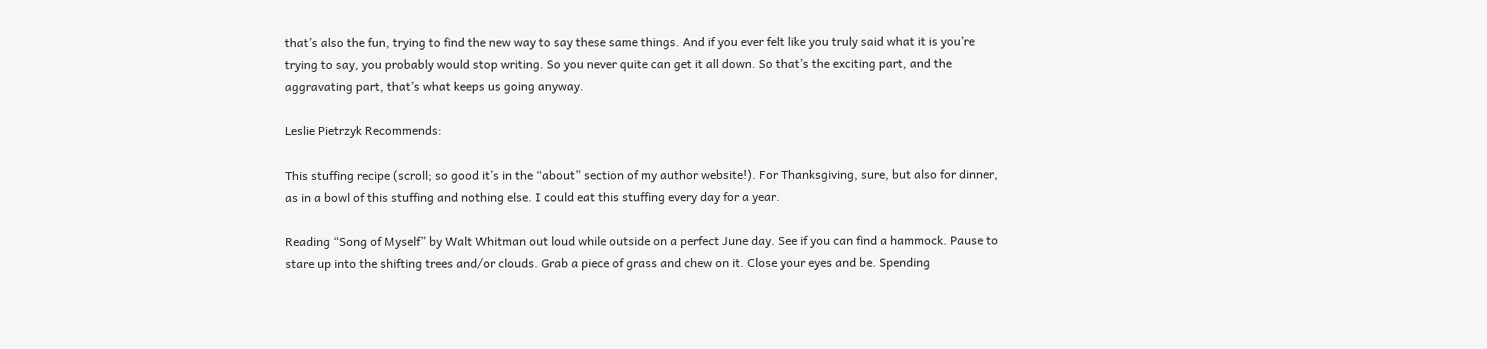that’s also the fun, trying to find the new way to say these same things. And if you ever felt like you truly said what it is you’re trying to say, you probably would stop writing. So you never quite can get it all down. So that’s the exciting part, and the aggravating part, that’s what keeps us going anyway.

Leslie Pietrzyk Recommends:

This stuffing recipe (scroll; so good it’s in the “about” section of my author website!). For Thanksgiving, sure, but also for dinner, as in a bowl of this stuffing and nothing else. I could eat this stuffing every day for a year.

Reading “Song of Myself” by Walt Whitman out loud while outside on a perfect June day. See if you can find a hammock. Pause to stare up into the shifting trees and/or clouds. Grab a piece of grass and chew on it. Close your eyes and be. Spending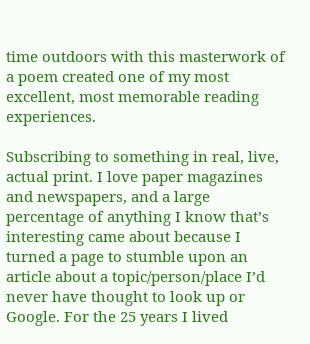time outdoors with this masterwork of a poem created one of my most excellent, most memorable reading experiences.

Subscribing to something in real, live, actual print. I love paper magazines and newspapers, and a large percentage of anything I know that’s interesting came about because I turned a page to stumble upon an article about a topic/person/place I’d never have thought to look up or Google. For the 25 years I lived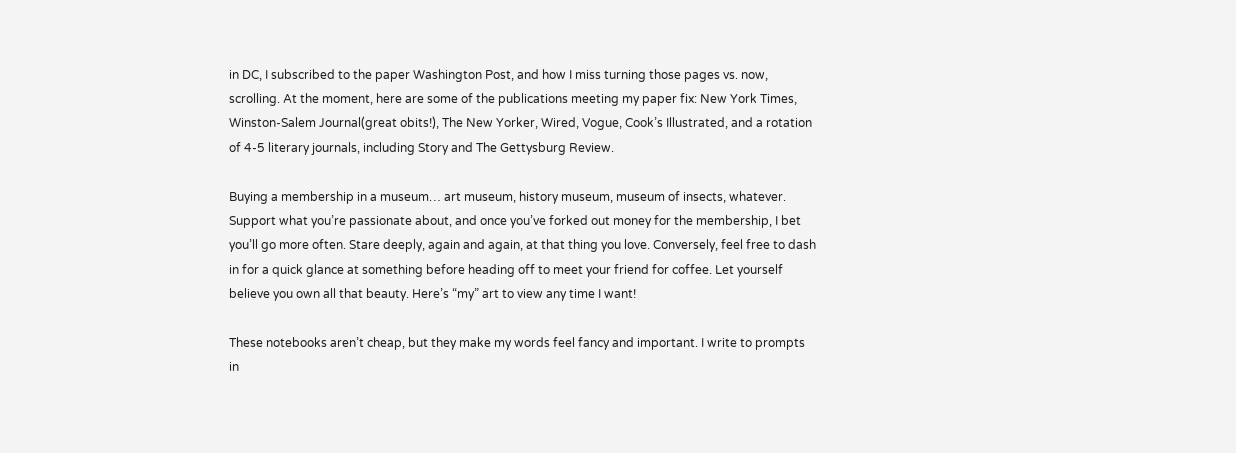in DC, I subscribed to the paper Washington Post, and how I miss turning those pages vs. now, scrolling. At the moment, here are some of the publications meeting my paper fix: New York Times, Winston-Salem Journal(great obits!), The New Yorker, Wired, Vogue, Cook’s Illustrated, and a rotation of 4-5 literary journals, including Story and The Gettysburg Review.

Buying a membership in a museum… art museum, history museum, museum of insects, whatever. Support what you’re passionate about, and once you’ve forked out money for the membership, I bet you’ll go more often. Stare deeply, again and again, at that thing you love. Conversely, feel free to dash in for a quick glance at something before heading off to meet your friend for coffee. Let yourself believe you own all that beauty. Here’s “my” art to view any time I want!

These notebooks aren’t cheap, but they make my words feel fancy and important. I write to prompts in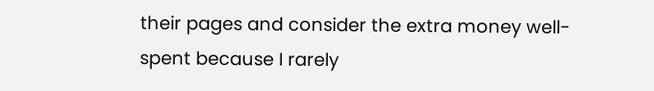their pages and consider the extra money well-spent because I rarely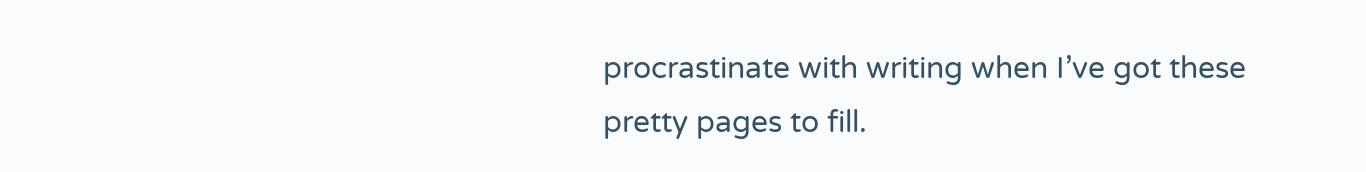procrastinate with writing when I’ve got these pretty pages to fill.